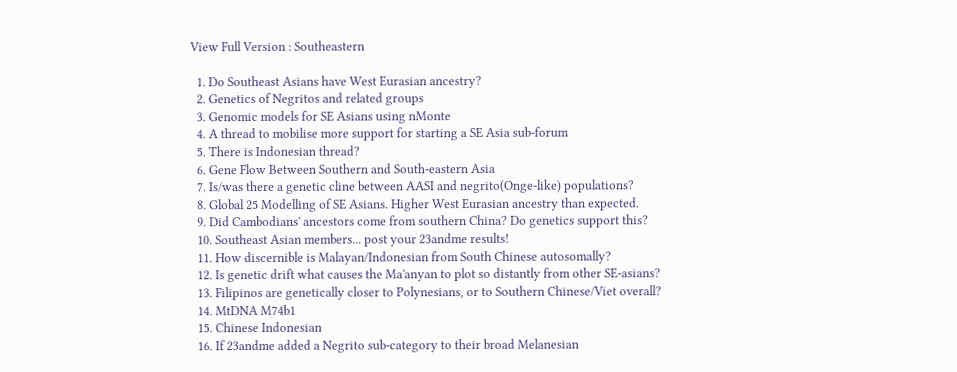View Full Version : Southeastern

  1. Do Southeast Asians have West Eurasian ancestry?
  2. Genetics of Negritos and related groups
  3. Genomic models for SE Asians using nMonte
  4. A thread to mobilise more support for starting a SE Asia sub-forum
  5. There is Indonesian thread?
  6. Gene Flow Between Southern and South-eastern Asia
  7. Is/was there a genetic cline between AASI and negrito(Onge-like) populations?
  8. Global 25 Modelling of SE Asians. Higher West Eurasian ancestry than expected.
  9. Did Cambodians' ancestors come from southern China? Do genetics support this?
  10. Southeast Asian members... post your 23andme results!
  11. How discernible is Malayan/Indonesian from South Chinese autosomally?
  12. Is genetic drift what causes the Ma'anyan to plot so distantly from other SE-asians?
  13. Filipinos are genetically closer to Polynesians, or to Southern Chinese/Viet overall?
  14. MtDNA M74b1
  15. Chinese Indonesian
  16. If 23andme added a Negrito sub-category to their broad Melanesian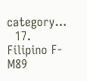category...
  17. Filipino F-M89